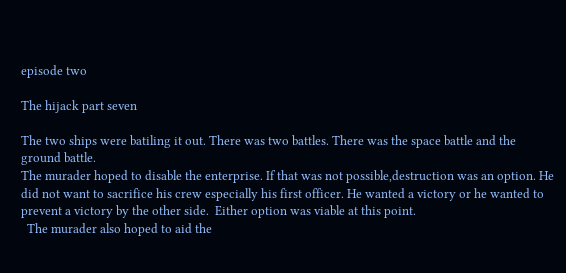episode two

The hijack part seven

The two ships were batiling it out. There was two battles. There was the space battle and the ground battle.
The murader hoped to disable the enterprise. If that was not possible,destruction was an option. He did not want to sacrifice his crew especially his first officer. He wanted a victory or he wanted to prevent a victory by the other side.  Either option was viable at this point.
  The murader also hoped to aid the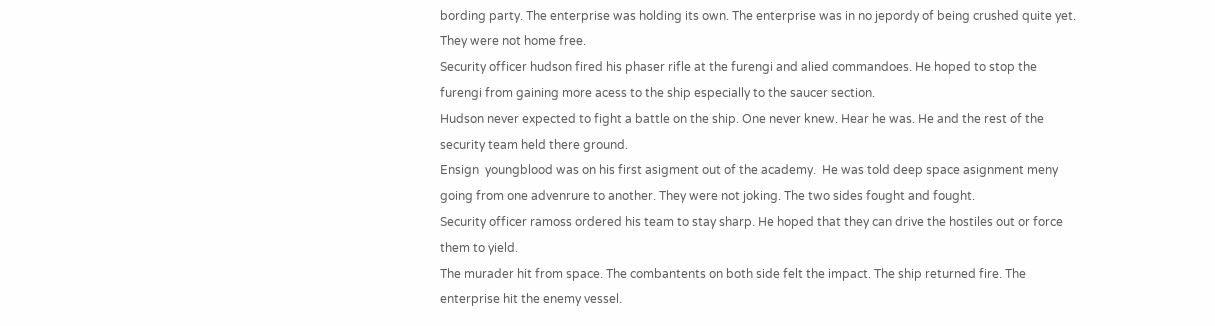bording party. The enterprise was holding its own. The enterprise was in no jepordy of being crushed quite yet. They were not home free.
Security officer hudson fired his phaser rifle at the furengi and alied commandoes. He hoped to stop the furengi from gaining more acess to the ship especially to the saucer section.
Hudson never expected to fight a battle on the ship. One never knew. Hear he was. He and the rest of the security team held there ground.
Ensign  youngblood was on his first asigment out of the academy.  He was told deep space asignment meny going from one advenrure to another. They were not joking. The two sides fought and fought.
Security officer ramoss ordered his team to stay sharp. He hoped that they can drive the hostiles out or force them to yield.
The murader hit from space. The combantents on both side felt the impact. The ship returned fire. The enterprise hit the enemy vessel.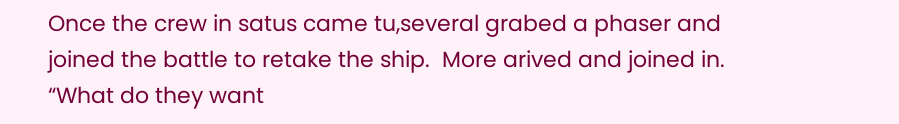Once the crew in satus came tu,several grabed a phaser and joined the battle to retake the ship.  More arived and joined in.
“What do they want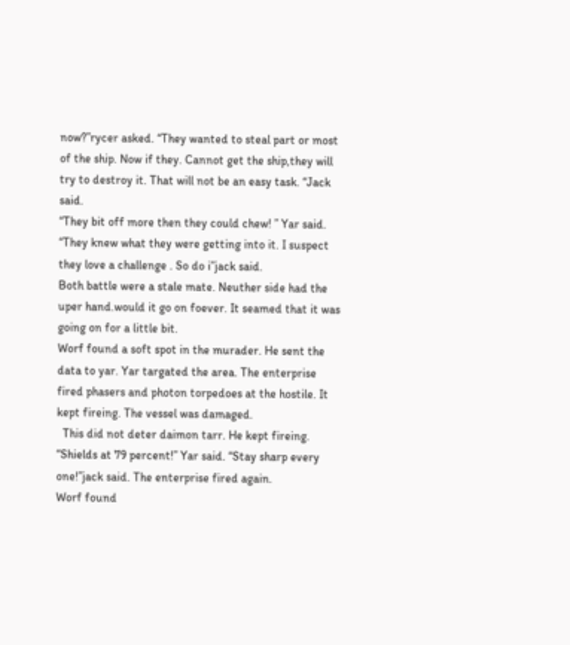now?”rycer asked. “They wanted to steal part or most of the ship. Now if they. Cannot get the ship,they will try to destroy it. That will not be an easy task. “Jack said.
“They bit off more then they could chew! ” Yar said. “They knew what they were getting into it. I suspect they love a challenge . So do i”jack said.
Both battle were a stale mate. Neuther side had the uper hand.would it go on foever. It seamed that it was going on for a little bit.
Worf found a soft spot in the murader. He sent the data to yar. Yar targated the area. The enterprise fired phasers and photon torpedoes at the hostile. It kept fireing. The vessel was damaged.
  This did not deter daimon tarr. He kept fireing. “Shields at 79 percent!” Yar said. “Stay sharp every one!”jack said. The enterprise fired again.
Worf found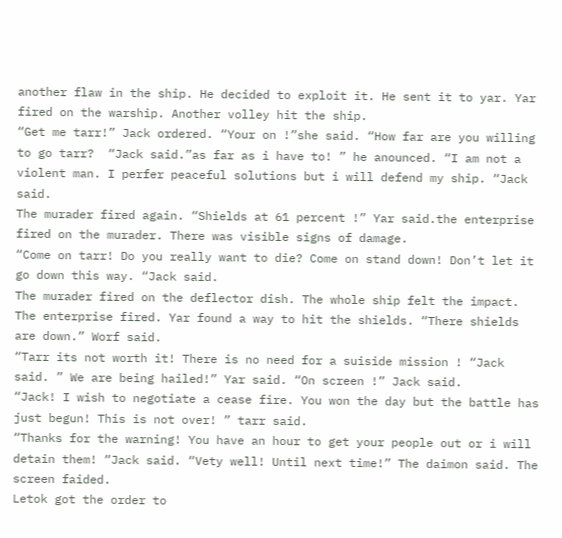another flaw in the ship. He decided to exploit it. He sent it to yar. Yar fired on the warship. Another volley hit the ship.
“Get me tarr!” Jack ordered. “Your on !”she said. “How far are you willing to go tarr?  “Jack said.”as far as i have to! ” he anounced. “I am not a violent man. I perfer peaceful solutions but i will defend my ship. “Jack said.
The murader fired again. “Shields at 61 percent !” Yar said.the enterprise fired on the murader. There was visible signs of damage.
“Come on tarr! Do you really want to die? Come on stand down! Don’t let it go down this way. “Jack said.
The murader fired on the deflector dish. The whole ship felt the impact. The enterprise fired. Yar found a way to hit the shields. “There shields are down.” Worf said.
“Tarr its not worth it! There is no need for a suiside mission ! “Jack said. ” We are being hailed!” Yar said. “On screen !” Jack said.
“Jack! I wish to negotiate a cease fire. You won the day but the battle has just begun! This is not over! ” tarr said.
“Thanks for the warning! You have an hour to get your people out or i will detain them! “Jack said. “Vety well! Until next time!” The daimon said. The screen faided.
Letok got the order to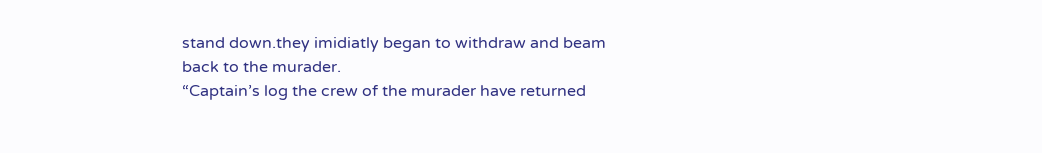stand down.they imidiatly began to withdraw and beam back to the murader.
“Captain’s log the crew of the murader have returned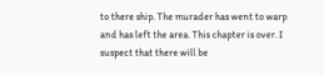to there ship. The murader has went to warp and has left the area. This chapter is over. I suspect that there will be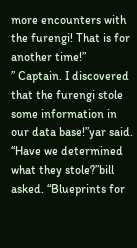more encounters with the furengi! That is for another time!”
” Captain. I discovered that the furengi stole some information in our data base!”yar said. “Have we determined what they stole?”bill asked. “Blueprints for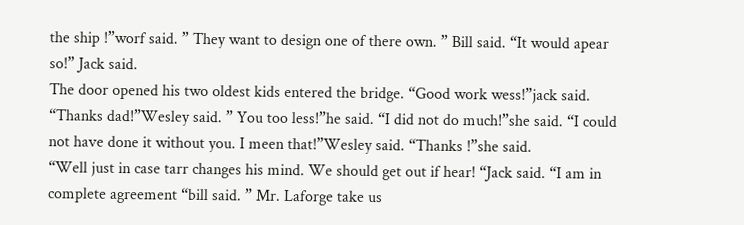the ship !”worf said. ” They want to design one of there own. ” Bill said. “It would apear so!” Jack said.
The door opened his two oldest kids entered the bridge. “Good work wess!”jack said. “Thanks dad!”Wesley said. ” You too less!”he said. “I did not do much!”she said. “I could not have done it without you. I meen that!”Wesley said. “Thanks !”she said.
“Well just in case tarr changes his mind. We should get out if hear! “Jack said. “I am in complete agreement “bill said. ” Mr. Laforge take us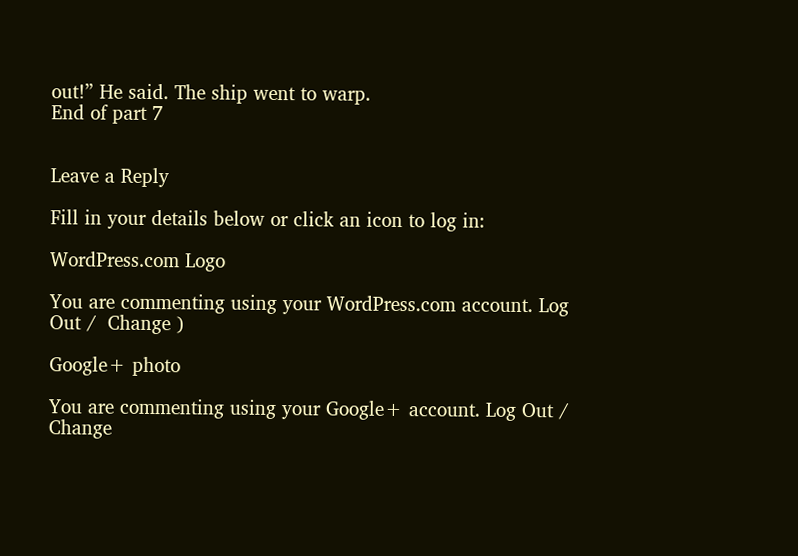out!” He said. The ship went to warp.
End of part 7


Leave a Reply

Fill in your details below or click an icon to log in:

WordPress.com Logo

You are commenting using your WordPress.com account. Log Out /  Change )

Google+ photo

You are commenting using your Google+ account. Log Out /  Change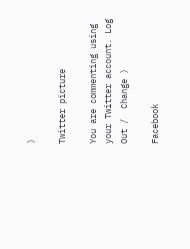)

Twitter picture

You are commenting using your Twitter account. Log Out /  Change )

Facebook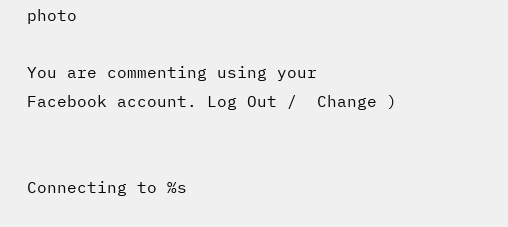photo

You are commenting using your Facebook account. Log Out /  Change )


Connecting to %s